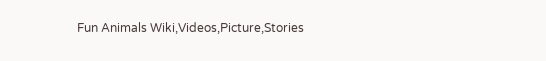Fun Animals Wiki,Videos,Picture,Stories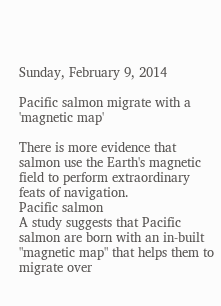Sunday, February 9, 2014

Pacific salmon migrate with a 'magnetic map'

There is more evidence that salmon use the Earth's magnetic field to perform extraordinary feats of navigation.
Pacific salmon
A study suggests that Pacific salmon are born with an in-built "magnetic map" that helps them to migrate over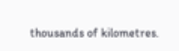thousands of kilometres.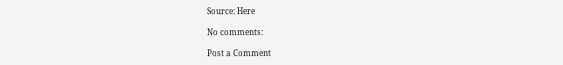Source: Here

No comments:

Post a Comment